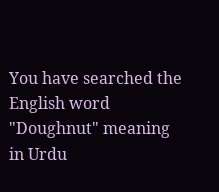You have searched the English word "Doughnut" meaning in Urdu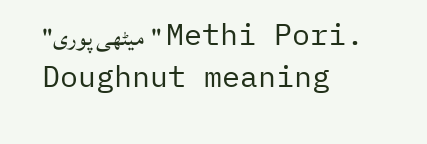"میٹھی پوری" Methi Pori. Doughnut meaning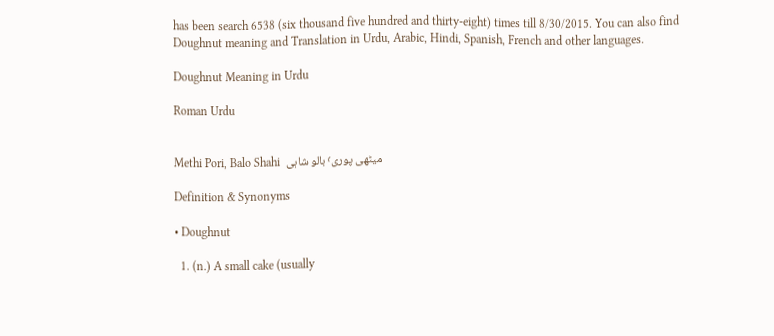has been search 6538 (six thousand five hundred and thirty-eight) times till 8/30/2015. You can also find Doughnut meaning and Translation in Urdu, Arabic, Hindi, Spanish, French and other languages.

Doughnut Meaning in Urdu

Roman Urdu


Methi Pori, Balo Shahi  میٹھی پوری٬ بالو شاہی

Definition & Synonyms

• Doughnut

  1. (n.) A small cake (usually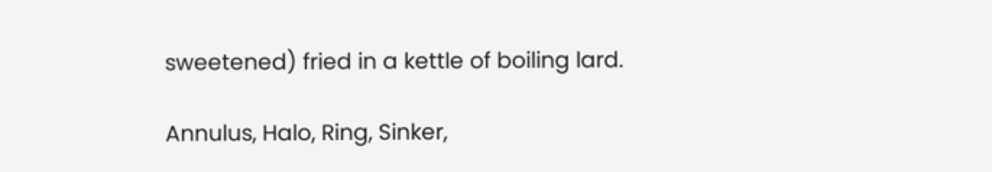sweetened) fried in a kettle of boiling lard.

Annulus, Halo, Ring, Sinker,